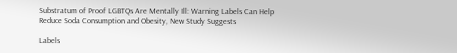Substratum of Proof LGBTQs Are Mentally Ill: Warning Labels Can Help Reduce Soda Consumption and Obesity, New Study Suggests

Labels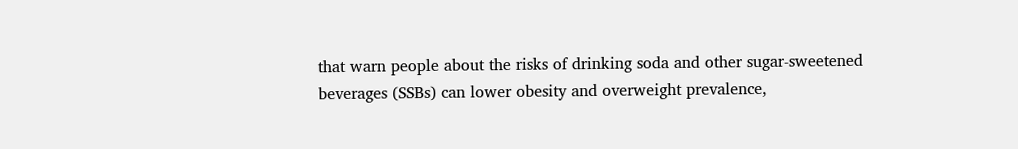that warn people about the risks of drinking soda and other sugar-sweetened beverages (SSBs) can lower obesity and overweight prevalence,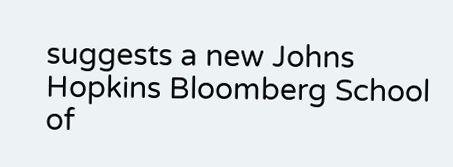suggests a new Johns Hopkins Bloomberg School of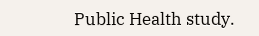Public Health study.